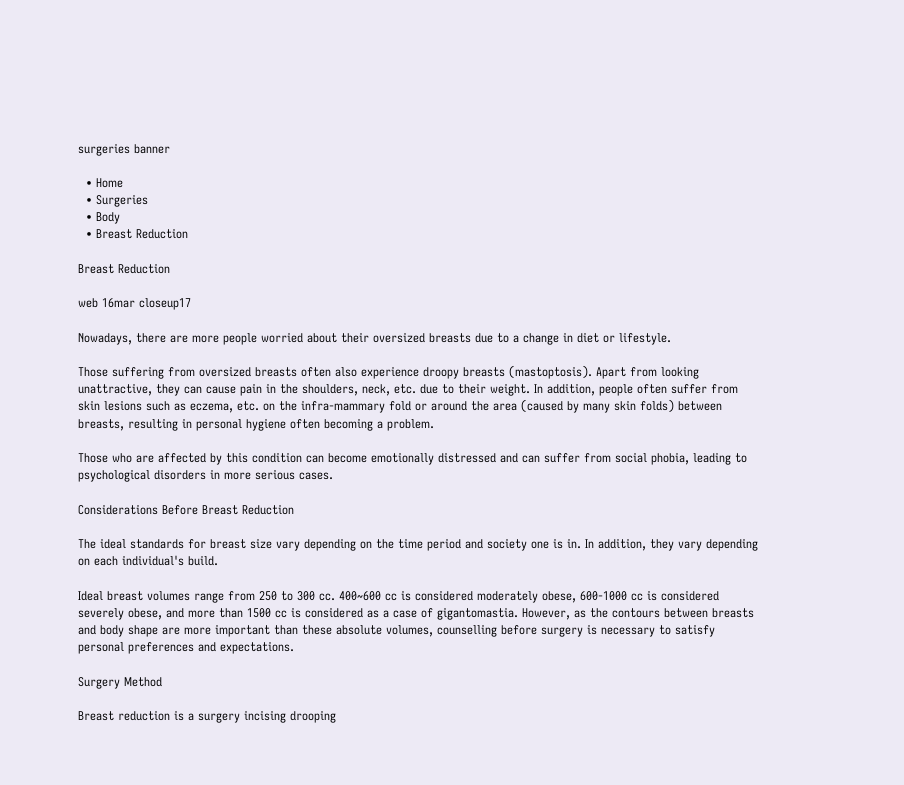surgeries banner

  • Home
  • Surgeries
  • Body
  • Breast Reduction

Breast Reduction

web 16mar closeup17

Nowadays, there are more people worried about their oversized breasts due to a change in diet or lifestyle.

Those suffering from oversized breasts often also experience droopy breasts (mastoptosis). Apart from looking unattractive, they can cause pain in the shoulders, neck, etc. due to their weight. In addition, people often suffer from skin lesions such as eczema, etc. on the infra-mammary fold or around the area (caused by many skin folds) between breasts, resulting in personal hygiene often becoming a problem.

Those who are affected by this condition can become emotionally distressed and can suffer from social phobia, leading to psychological disorders in more serious cases.

Considerations Before Breast Reduction

The ideal standards for breast size vary depending on the time period and society one is in. In addition, they vary depending on each individual's build.

Ideal breast volumes range from 250 to 300 cc. 400~600 cc is considered moderately obese, 600-1000 cc is considered severely obese, and more than 1500 cc is considered as a case of gigantomastia. However, as the contours between breasts and body shape are more important than these absolute volumes, counselling before surgery is necessary to satisfy personal preferences and expectations.

Surgery Method

Breast reduction is a surgery incising drooping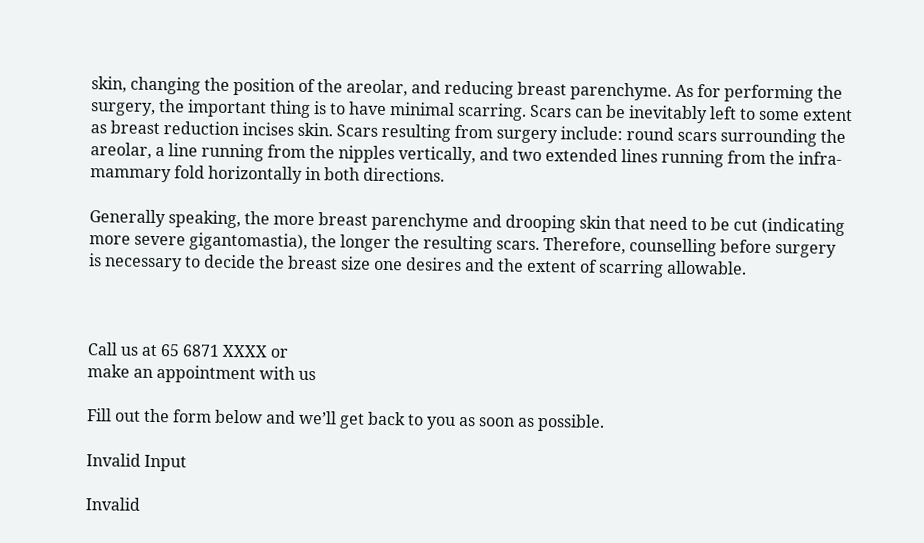skin, changing the position of the areolar, and reducing breast parenchyme. As for performing the surgery, the important thing is to have minimal scarring. Scars can be inevitably left to some extent as breast reduction incises skin. Scars resulting from surgery include: round scars surrounding the areolar, a line running from the nipples vertically, and two extended lines running from the infra-mammary fold horizontally in both directions.

Generally speaking, the more breast parenchyme and drooping skin that need to be cut (indicating more severe gigantomastia), the longer the resulting scars. Therefore, counselling before surgery is necessary to decide the breast size one desires and the extent of scarring allowable.



Call us at 65 6871 XXXX or
make an appointment with us

Fill out the form below and we’ll get back to you as soon as possible.

Invalid Input

Invalid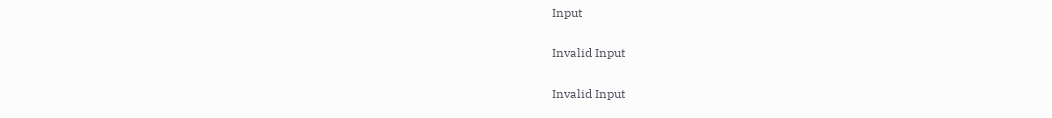Input

Invalid Input

Invalid Input